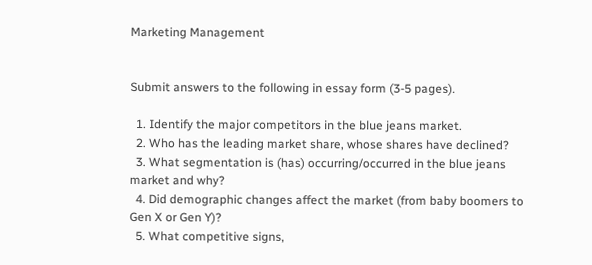Marketing Management


Submit answers to the following in essay form (3-5 pages).

  1. Identify the major competitors in the blue jeans market.
  2. Who has the leading market share, whose shares have declined?
  3. What segmentation is (has) occurring/occurred in the blue jeans market and why?
  4. Did demographic changes affect the market (from baby boomers to Gen X or Gen Y)?
  5. What competitive signs,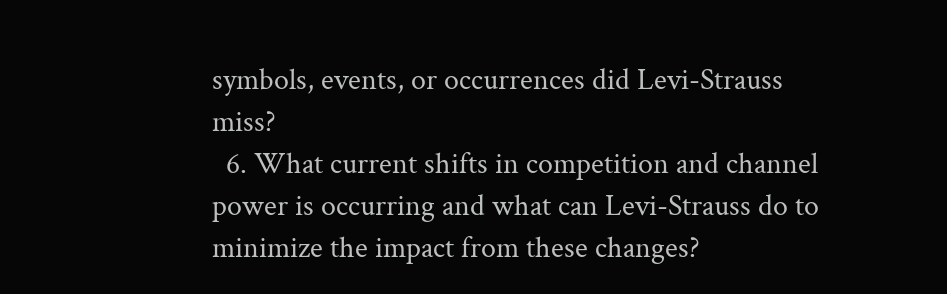symbols, events, or occurrences did Levi-Strauss miss?
  6. What current shifts in competition and channel power is occurring and what can Levi-Strauss do to minimize the impact from these changes?